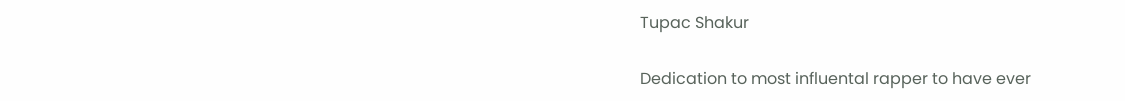Tupac Shakur

Dedication to most influental rapper to have ever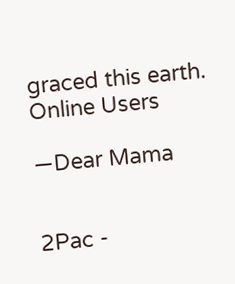graced this earth.
Online Users

—Dear Mama


2Pac -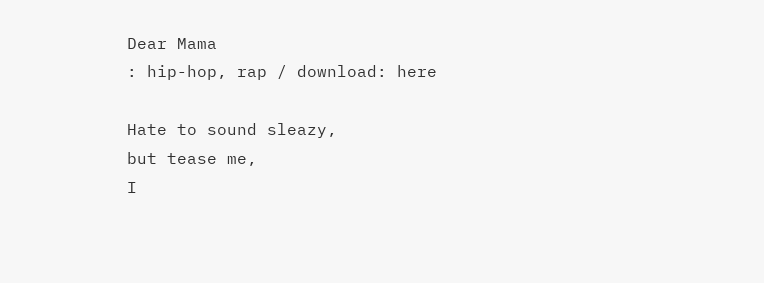Dear Mama
: hip-hop, rap / download: here

Hate to sound sleazy,
but tease me,
I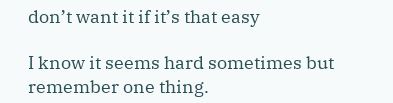don’t want it if it’s that easy

I know it seems hard sometimes but remember one thing.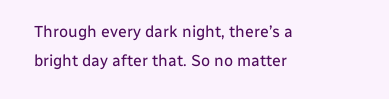Through every dark night, there’s a bright day after that. So no matter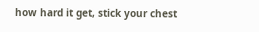how hard it get, stick your chest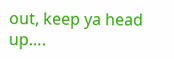out, keep ya head up….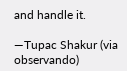and handle it.

—Tupac Shakur (via observando)